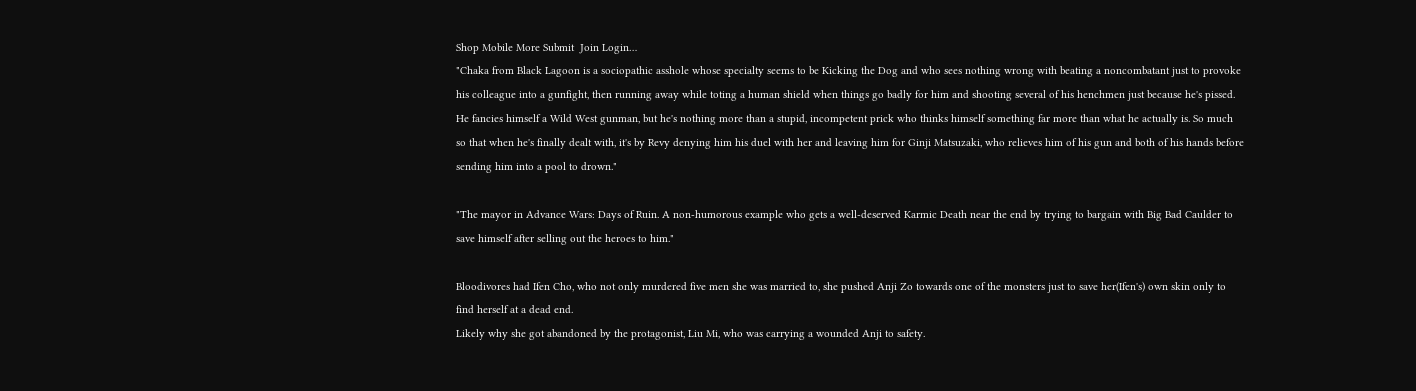Shop Mobile More Submit  Join Login…
"Chaka from Black Lagoon is a sociopathic asshole whose specialty seems to be Kicking the Dog and who sees nothing wrong with beating a noncombatant just to provoke his colleague into a gunfight, then running away while toting a human shield when things go badly for him and shooting several of his henchmen just because he's pissed. He fancies himself a Wild West gunman, but he's nothing more than a stupid, incompetent prick who thinks himself something far more than what he actually is. So much so that when he's finally dealt with, it's by Revy denying him his duel with her and leaving him for Ginji Matsuzaki, who relieves him of his gun and both of his hands before sending him into a pool to drown."

"The mayor in Advance Wars: Days of Ruin. A non-humorous example who gets a well-deserved Karmic Death near the end by trying to bargain with Big Bad Caulder to save himself after selling out the heroes to him."

Bloodivores had Ifen Cho, who not only murdered five men she was married to, she pushed Anji Zo towards one of the monsters just to save her(Ifen's) own skin only to find herself at a dead end.
Likely why she got abandoned by the protagonist, Liu Mi, who was carrying a wounded Anji to safety.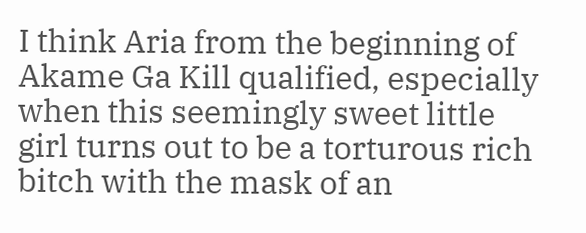I think Aria from the beginning of Akame Ga Kill qualified, especially when this seemingly sweet little girl turns out to be a torturous rich bitch with the mask of an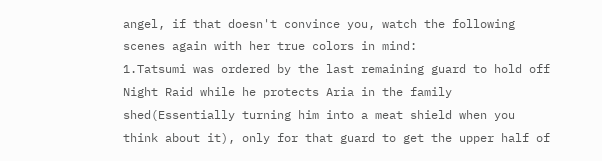angel, if that doesn't convince you, watch the following scenes again with her true colors in mind:
1.Tatsumi was ordered by the last remaining guard to hold off Night Raid while he protects Aria in the family shed(Essentially turning him into a meat shield when you think about it), only for that guard to get the upper half of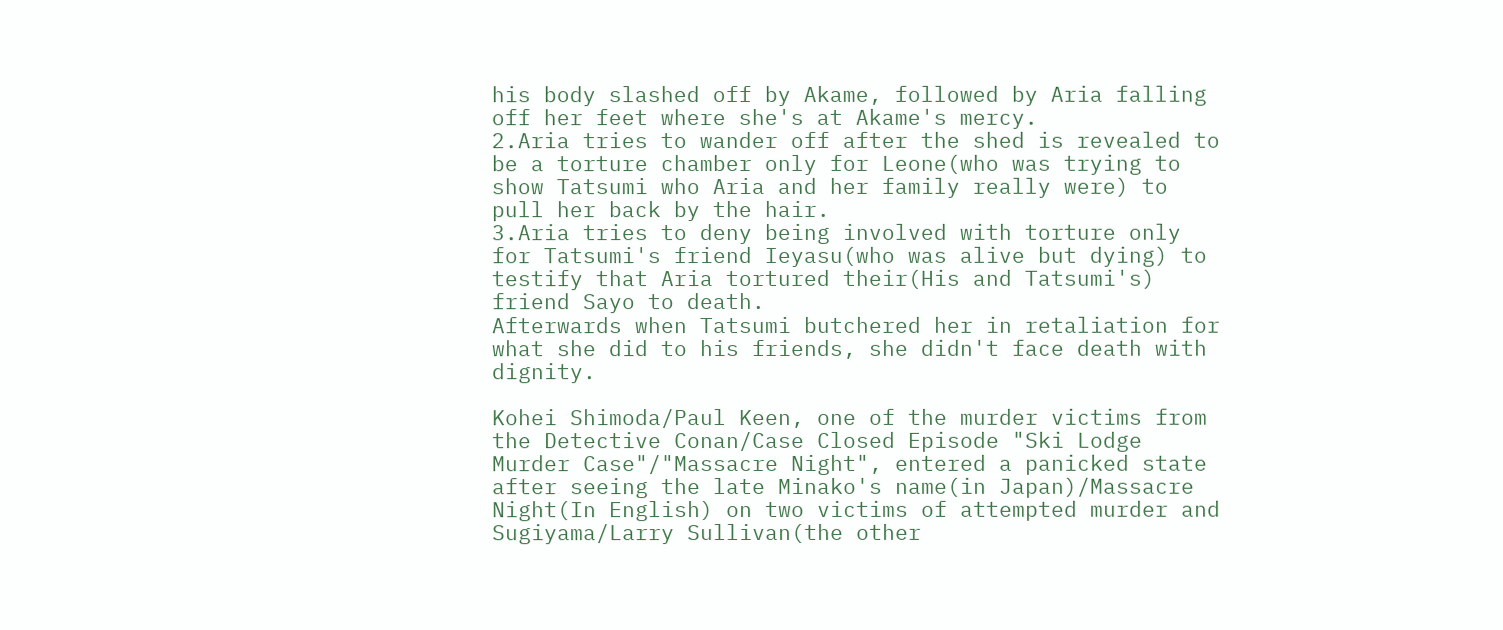his body slashed off by Akame, followed by Aria falling off her feet where she's at Akame's mercy.
2.Aria tries to wander off after the shed is revealed to be a torture chamber only for Leone(who was trying to show Tatsumi who Aria and her family really were) to pull her back by the hair.
3.Aria tries to deny being involved with torture only for Tatsumi's friend Ieyasu(who was alive but dying) to testify that Aria tortured their(His and Tatsumi's) friend Sayo to death.
Afterwards when Tatsumi butchered her in retaliation for what she did to his friends, she didn't face death with dignity.

Kohei Shimoda/Paul Keen, one of the murder victims from the Detective Conan/Case Closed Episode "Ski Lodge Murder Case"/"Massacre Night", entered a panicked state after seeing the late Minako's name(in Japan)/Massacre Night(In English) on two victims of attempted murder and Sugiyama/Larry Sullivan(the other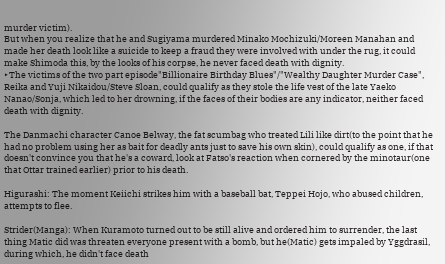murder victim).
But when you realize that he and Sugiyama murdered Minako Mochizuki/Moreen Manahan and made her death look like a suicide to keep a fraud they were involved with under the rug, it could make Shimoda this, by the looks of his corpse, he never faced death with dignity.
‣The victims of the two part episode"Billionaire Birthday Blues"/"Wealthy Daughter Murder Case", Reika and Yuji Nikaidou/Steve Sloan, could qualify as they stole the life vest of the late Yaeko Nanao/Sonja, which led to her drowning, if the faces of their bodies are any indicator, neither faced death with dignity.

The Danmachi character Canoe Belway, the fat scumbag who treated Lili like dirt(to the point that he had no problem using her as bait for deadly ants just to save his own skin), could qualify as one, if that doesn't convince you that he's a coward, look at Fatso's reaction when cornered by the minotaur(one that Ottar trained earlier) prior to his death.

Higurashi: The moment Keiichi strikes him with a baseball bat, Teppei Hojo, who abused children, attempts to flee.

Strider(Manga): When Kuramoto turned out to be still alive and ordered him to surrender, the last thing Matic did was threaten everyone present with a bomb, but he(Matic) gets impaled by Yggdrasil, during which, he didn't face death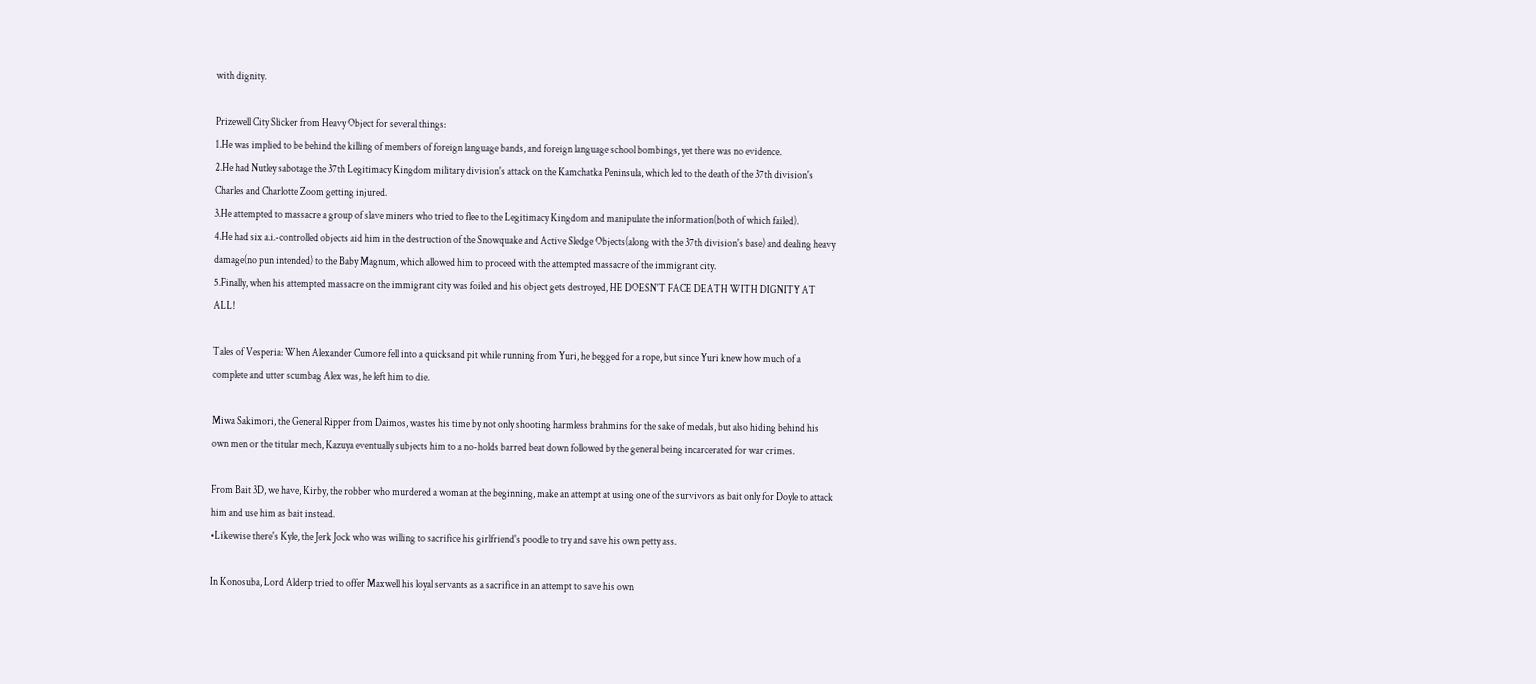with dignity.

Prizewell City Slicker from Heavy Object for several things:
1.He was implied to be behind the killing of members of foreign language bands, and foreign language school bombings, yet there was no evidence.
2.He had Nutley sabotage the 37th Legitimacy Kingdom military division's attack on the Kamchatka Peninsula, which led to the death of the 37th division's Charles and Charlotte Zoom getting injured.
3.He attempted to massacre a group of slave miners who tried to flee to the Legitimacy Kingdom and manipulate the information(both of which failed).
4.He had six a.i.-controlled objects aid him in the destruction of the Snowquake and Active Sledge Objects(along with the 37th division's base) and dealing heavy damage(no pun intended) to the Baby Magnum, which allowed him to proceed with the attempted massacre of the immigrant city.
5.Finally, when his attempted massacre on the immigrant city was foiled and his object gets destroyed, HE DOESN'T FACE DEATH WITH DIGNITY AT ALL!

Tales of Vesperia: When Alexander Cumore fell into a quicksand pit while running from Yuri, he begged for a rope, but since Yuri knew how much of a complete and utter scumbag Alex was, he left him to die.

Miwa Sakimori, the General Ripper from Daimos, wastes his time by not only shooting harmless brahmins for the sake of medals, but also hiding behind his own men or the titular mech, Kazuya eventually subjects him to a no-holds barred beat down followed by the general being incarcerated for war crimes.

From Bait 3D, we have, Kirby, the robber who murdered a woman at the beginning, make an attempt at using one of the survivors as bait only for Doyle to attack him and use him as bait instead.
•Likewise there's Kyle, the Jerk Jock who was willing to sacrifice his girlfriend's poodle to try and save his own petty ass.

In Konosuba, Lord Alderp tried to offer Maxwell his loyal servants as a sacrifice in an attempt to save his own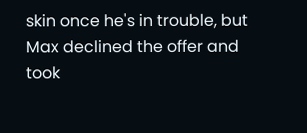skin once he's in trouble, but Max declined the offer and took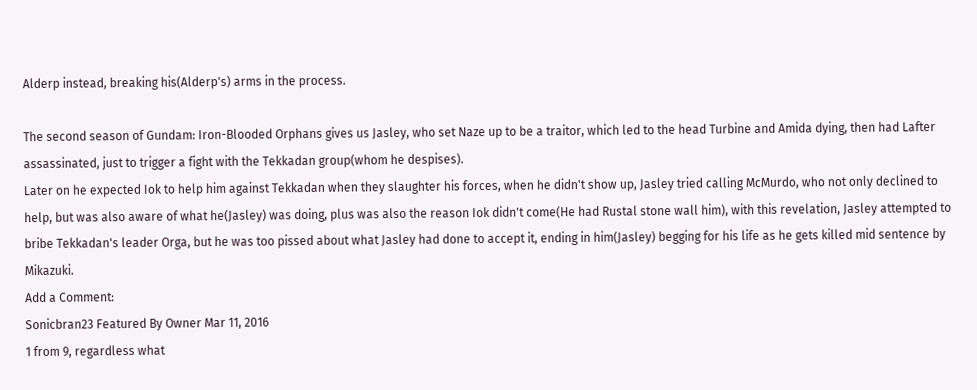Alderp instead, breaking his(Alderp's) arms in the process.

The second season of Gundam: Iron-Blooded Orphans gives us Jasley, who set Naze up to be a traitor, which led to the head Turbine and Amida dying, then had Lafter assassinated, just to trigger a fight with the Tekkadan group(whom he despises).
Later on he expected Iok to help him against Tekkadan when they slaughter his forces, when he didn't show up, Jasley tried calling McMurdo, who not only declined to help, but was also aware of what he(Jasley) was doing, plus was also the reason Iok didn't come(He had Rustal stone wall him), with this revelation, Jasley attempted to bribe Tekkadan's leader Orga, but he was too pissed about what Jasley had done to accept it, ending in him(Jasley) begging for his life as he gets killed mid sentence by Mikazuki.
Add a Comment:
Sonicbran23 Featured By Owner Mar 11, 2016
1 from 9, regardless what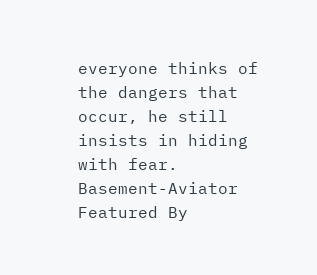everyone thinks of the dangers that occur, he still insists in hiding with fear.
Basement-Aviator Featured By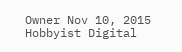Owner Nov 10, 2015  Hobbyist Digital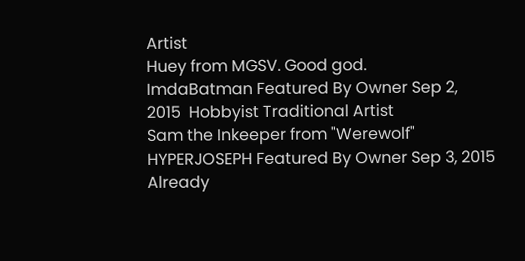Artist
Huey from MGSV. Good god.
ImdaBatman Featured By Owner Sep 2, 2015  Hobbyist Traditional Artist
Sam the Inkeeper from "Werewolf"
HYPERJOSEPH Featured By Owner Sep 3, 2015
Already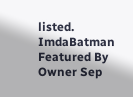listed.
ImdaBatman Featured By Owner Sep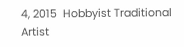4, 2015  Hobbyist Traditional Artist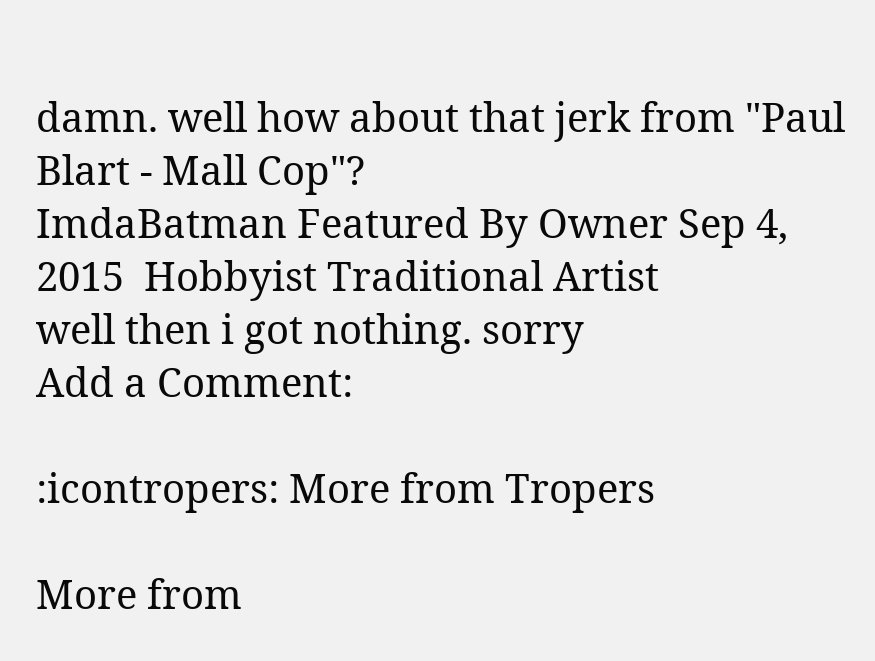damn. well how about that jerk from "Paul Blart - Mall Cop"?
ImdaBatman Featured By Owner Sep 4, 2015  Hobbyist Traditional Artist
well then i got nothing. sorry
Add a Comment:

:icontropers: More from Tropers

More from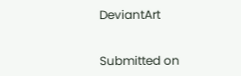DeviantArt


Submitted on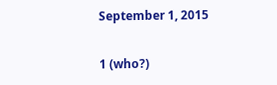September 1, 2015


1 (who?)